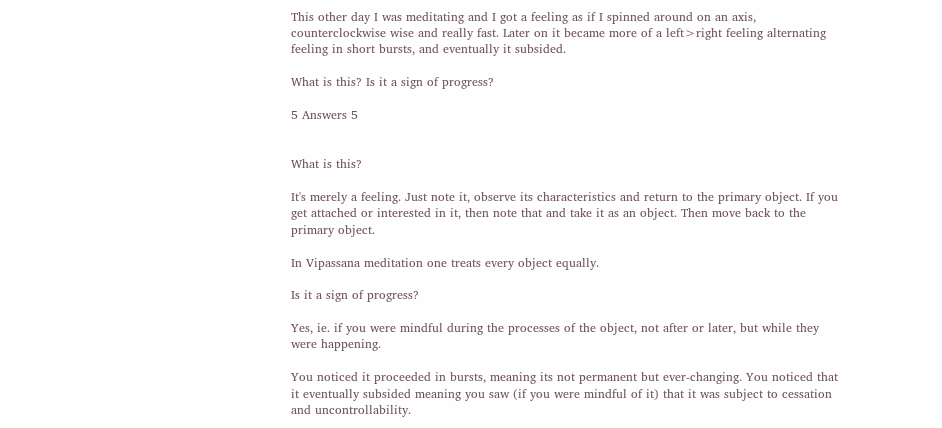This other day I was meditating and I got a feeling as if I spinned around on an axis, counterclockwise wise and really fast. Later on it became more of a left>right feeling alternating feeling in short bursts, and eventually it subsided.

What is this? Is it a sign of progress?

5 Answers 5


What is this?

It's merely a feeling. Just note it, observe its characteristics and return to the primary object. If you get attached or interested in it, then note that and take it as an object. Then move back to the primary object.

In Vipassana meditation one treats every object equally.

Is it a sign of progress?

Yes, ie. if you were mindful during the processes of the object, not after or later, but while they were happening.

You noticed it proceeded in bursts, meaning its not permanent but ever-changing. You noticed that it eventually subsided meaning you saw (if you were mindful of it) that it was subject to cessation and uncontrollability.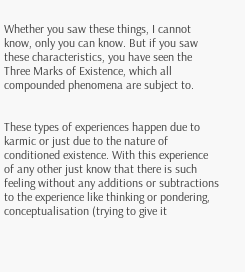Whether you saw these things, I cannot know, only you can know. But if you saw these characteristics, you have seen the Three Marks of Existence, which all compounded phenomena are subject to.


These types of experiences happen due to karmic or just due to the nature of conditioned existence. With this experience of any other just know that there is such feeling without any additions or subtractions to the experience like thinking or pondering, conceptualisation (trying to give it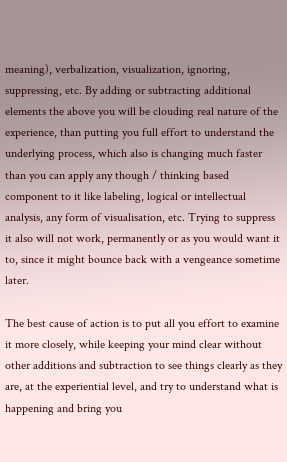meaning), verbalization, visualization, ignoring, suppressing, etc. By adding or subtracting additional elements the above you will be clouding real nature of the experience, than putting you full effort to understand the underlying process, which also is changing much faster than you can apply any though / thinking based component to it like labeling, logical or intellectual analysis, any form of visualisation, etc. Trying to suppress it also will not work, permanently or as you would want it to, since it might bounce back with a vengeance sometime later.

The best cause of action is to put all you effort to examine it more closely, while keeping your mind clear without other additions and subtraction to see things clearly as they are, at the experiential level, and try to understand what is happening and bring you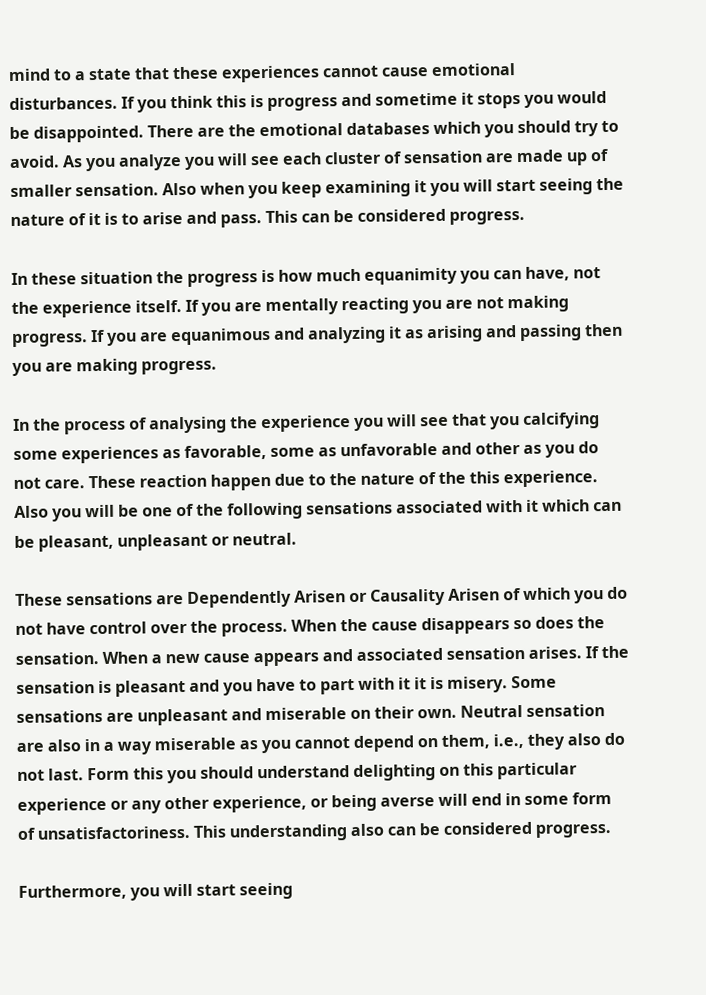mind to a state that these experiences cannot cause emotional disturbances. If you think this is progress and sometime it stops you would be disappointed. There are the emotional databases which you should try to avoid. As you analyze you will see each cluster of sensation are made up of smaller sensation. Also when you keep examining it you will start seeing the nature of it is to arise and pass. This can be considered progress.

In these situation the progress is how much equanimity you can have, not the experience itself. If you are mentally reacting you are not making progress. If you are equanimous and analyzing it as arising and passing then you are making progress.

In the process of analysing the experience you will see that you calcifying some experiences as favorable, some as unfavorable and other as you do not care. These reaction happen due to the nature of the this experience. Also you will be one of the following sensations associated with it which can be pleasant, unpleasant or neutral.

These sensations are Dependently Arisen or Causality Arisen of which you do not have control over the process. When the cause disappears so does the sensation. When a new cause appears and associated sensation arises. If the sensation is pleasant and you have to part with it it is misery. Some sensations are unpleasant and miserable on their own. Neutral sensation are also in a way miserable as you cannot depend on them, i.e., they also do not last. Form this you should understand delighting on this particular experience or any other experience, or being averse will end in some form of unsatisfactoriness. This understanding also can be considered progress.

Furthermore, you will start seeing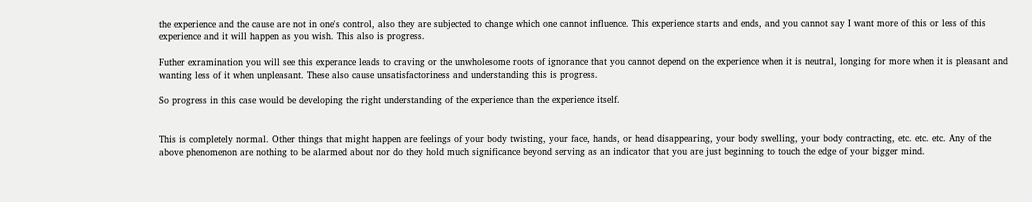the experience and the cause are not in one's control, also they are subjected to change which one cannot influence. This experience starts and ends, and you cannot say I want more of this or less of this experience and it will happen as you wish. This also is progress.

Futher exramination you will see this experance leads to craving or the unwholesome roots of ignorance that you cannot depend on the experience when it is neutral, longing for more when it is pleasant and wanting less of it when unpleasant. These also cause unsatisfactoriness and understanding this is progress.

So progress in this case would be developing the right understanding of the experience than the experience itself.


This is completely normal. Other things that might happen are feelings of your body twisting, your face, hands, or head disappearing, your body swelling, your body contracting, etc. etc. etc. Any of the above phenomenon are nothing to be alarmed about nor do they hold much significance beyond serving as an indicator that you are just beginning to touch the edge of your bigger mind.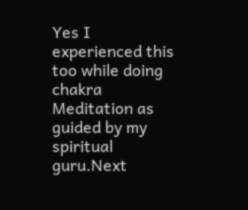Yes I experienced this too while doing chakra Meditation as guided by my spiritual guru.Next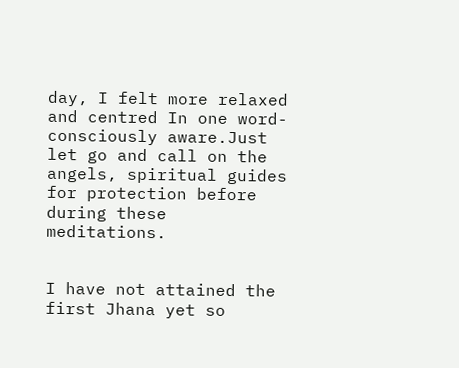day, I felt more relaxed and centred In one word-consciously aware.Just let go and call on the angels, spiritual guides for protection before during these meditations.


I have not attained the first Jhana yet so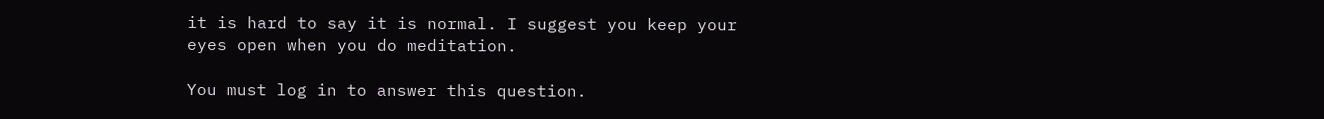it is hard to say it is normal. I suggest you keep your eyes open when you do meditation.

You must log in to answer this question.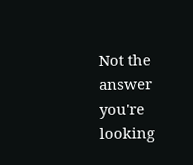Not the answer you're looking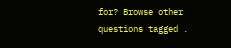for? Browse other questions tagged .